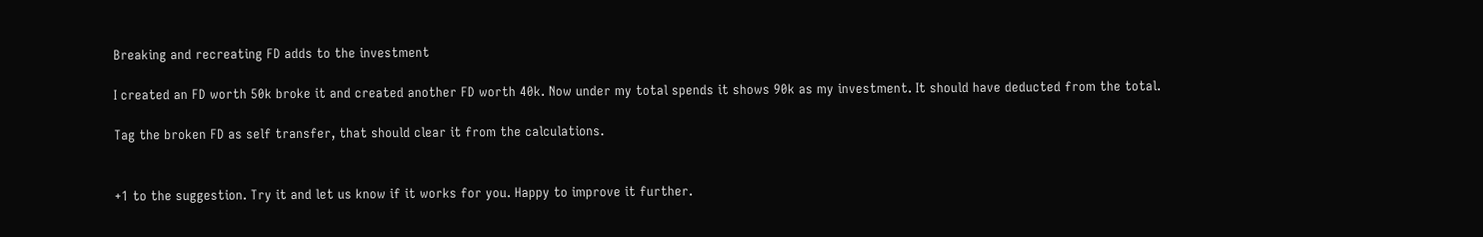Breaking and recreating FD adds to the investment

I created an FD worth 50k broke it and created another FD worth 40k. Now under my total spends it shows 90k as my investment. It should have deducted from the total.

Tag the broken FD as self transfer, that should clear it from the calculations.


+1 to the suggestion. Try it and let us know if it works for you. Happy to improve it further.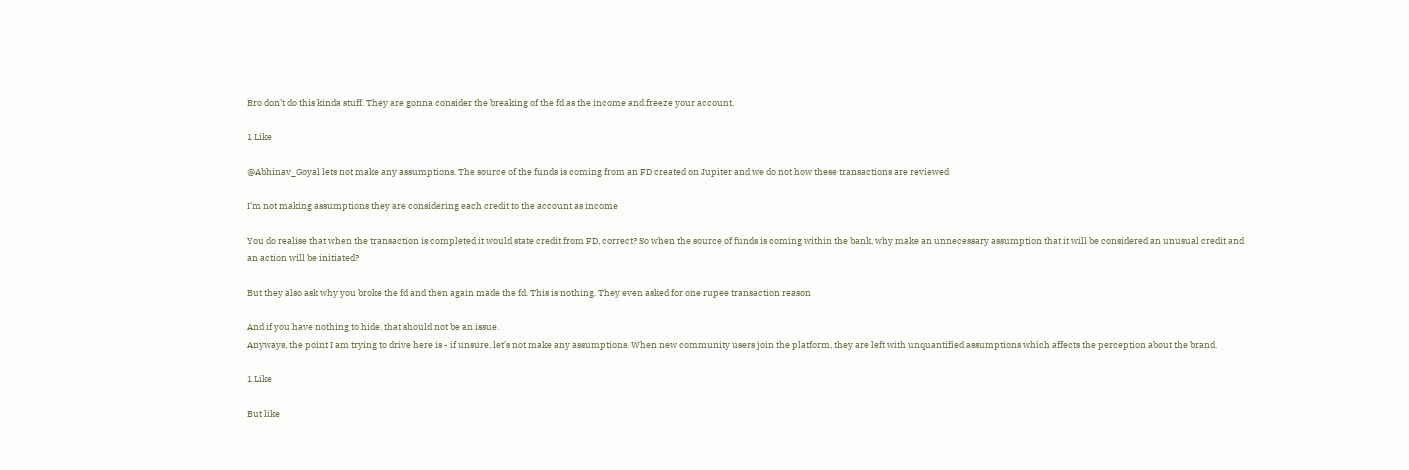Bro don’t do this kinda stuff. They are gonna consider the breaking of the fd as the income and freeze your account.

1 Like

@Abhinav_Goyal lets not make any assumptions. The source of the funds is coming from an FD created on Jupiter and we do not how these transactions are reviewed

I’m not making assumptions they are considering each credit to the account as income

You do realise that when the transaction is completed it would state credit from FD, correct? So when the source of funds is coming within the bank, why make an unnecessary assumption that it will be considered an unusual credit and an action will be initiated?

But they also ask why you broke the fd and then again made the fd. This is nothing. They even asked for one rupee transaction reason

And if you have nothing to hide, that should not be an issue.
Anyways, the point I am trying to drive here is - if unsure, let’s not make any assumptions. When new community users join the platform, they are left with unquantified assumptions which affects the perception about the brand.

1 Like

But like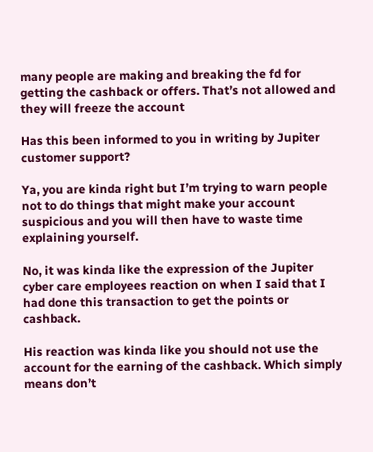many people are making and breaking the fd for getting the cashback or offers. That’s not allowed and they will freeze the account

Has this been informed to you in writing by Jupiter customer support?

Ya, you are kinda right but I’m trying to warn people not to do things that might make your account suspicious and you will then have to waste time explaining yourself.

No, it was kinda like the expression of the Jupiter cyber care employees reaction on when I said that I had done this transaction to get the points or cashback.

His reaction was kinda like you should not use the account for the earning of the cashback. Which simply means don’t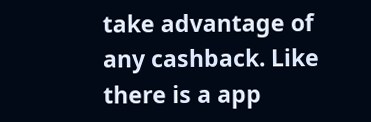take advantage of any cashback. Like there is a app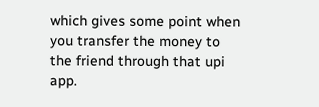which gives some point when you transfer the money to the friend through that upi app.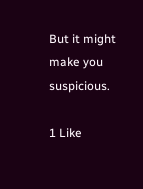But it might make you suspicious.

1 Like